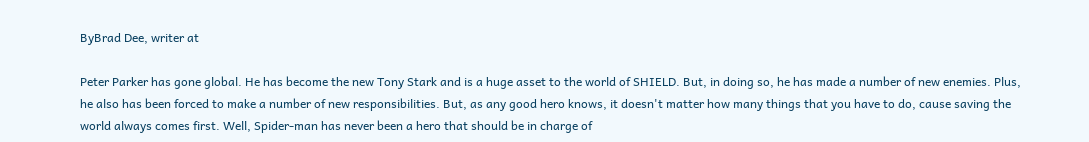ByBrad Dee, writer at

Peter Parker has gone global. He has become the new Tony Stark and is a huge asset to the world of SHIELD. But, in doing so, he has made a number of new enemies. Plus, he also has been forced to make a number of new responsibilities. But, as any good hero knows, it doesn't matter how many things that you have to do, cause saving the world always comes first. Well, Spider-man has never been a hero that should be in charge of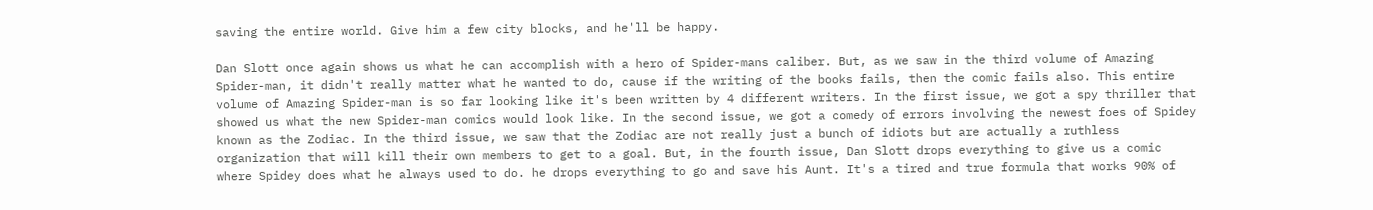saving the entire world. Give him a few city blocks, and he'll be happy.

Dan Slott once again shows us what he can accomplish with a hero of Spider-mans caliber. But, as we saw in the third volume of Amazing Spider-man, it didn't really matter what he wanted to do, cause if the writing of the books fails, then the comic fails also. This entire volume of Amazing Spider-man is so far looking like it's been written by 4 different writers. In the first issue, we got a spy thriller that showed us what the new Spider-man comics would look like. In the second issue, we got a comedy of errors involving the newest foes of Spidey known as the Zodiac. In the third issue, we saw that the Zodiac are not really just a bunch of idiots but are actually a ruthless organization that will kill their own members to get to a goal. But, in the fourth issue, Dan Slott drops everything to give us a comic where Spidey does what he always used to do. he drops everything to go and save his Aunt. It's a tired and true formula that works 90% of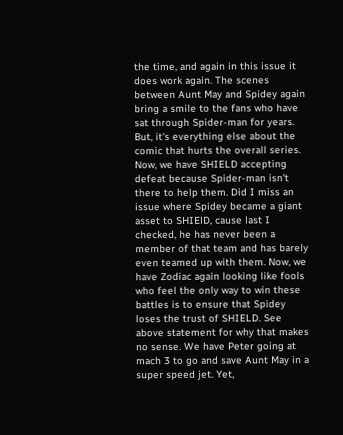the time, and again in this issue it does work again. The scenes between Aunt May and Spidey again bring a smile to the fans who have sat through Spider-man for years. But, it's everything else about the comic that hurts the overall series. Now, we have SHIELD accepting defeat because Spider-man isn't there to help them. Did I miss an issue where Spidey became a giant asset to SHIElD, cause last I checked, he has never been a member of that team and has barely even teamed up with them. Now, we have Zodiac again looking like fools who feel the only way to win these battles is to ensure that Spidey loses the trust of SHIELD. See above statement for why that makes no sense. We have Peter going at mach 3 to go and save Aunt May in a super speed jet. Yet,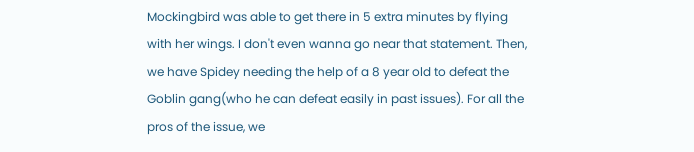Mockingbird was able to get there in 5 extra minutes by flying with her wings. I don't even wanna go near that statement. Then, we have Spidey needing the help of a 8 year old to defeat the Goblin gang(who he can defeat easily in past issues). For all the pros of the issue, we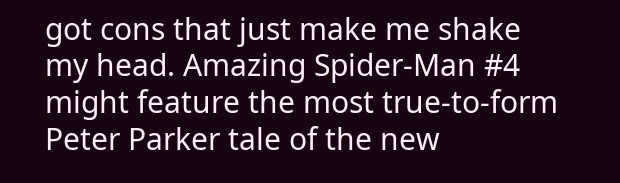got cons that just make me shake my head. Amazing Spider-Man #4 might feature the most true-to-form Peter Parker tale of the new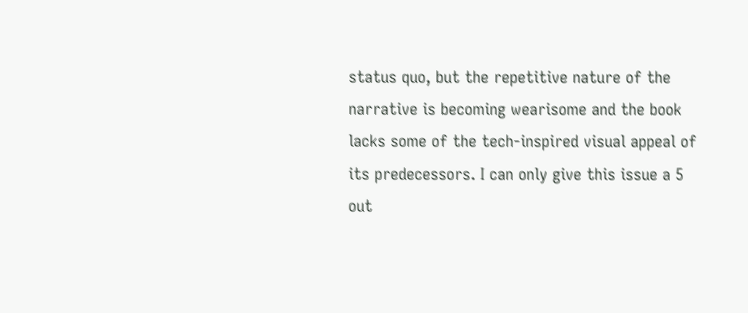status quo, but the repetitive nature of the narrative is becoming wearisome and the book lacks some of the tech-inspired visual appeal of its predecessors. I can only give this issue a 5 out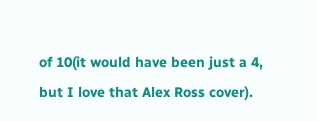of 10(it would have been just a 4, but I love that Alex Ross cover).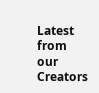Latest from our Creators